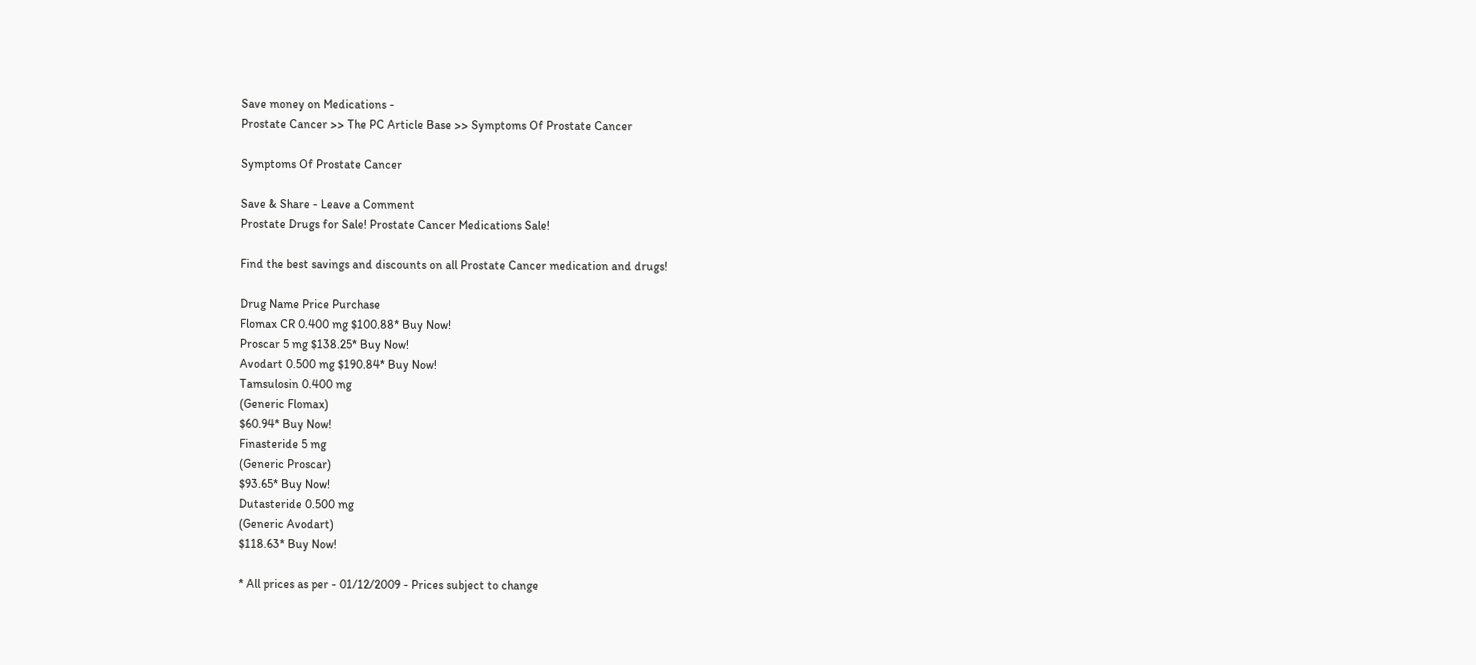Save money on Medications -
Prostate Cancer >> The PC Article Base >> Symptoms Of Prostate Cancer

Symptoms Of Prostate Cancer

Save & Share - Leave a Comment
Prostate Drugs for Sale! Prostate Cancer Medications Sale!

Find the best savings and discounts on all Prostate Cancer medication and drugs!

Drug Name Price Purchase
Flomax CR 0.400 mg $100.88* Buy Now!
Proscar 5 mg $138.25* Buy Now!
Avodart 0.500 mg $190.84* Buy Now!
Tamsulosin 0.400 mg
(Generic Flomax)
$60.94* Buy Now!
Finasteride 5 mg
(Generic Proscar)
$93.65* Buy Now!
Dutasteride 0.500 mg
(Generic Avodart)
$118.63* Buy Now!

* All prices as per - 01/12/2009 - Prices subject to change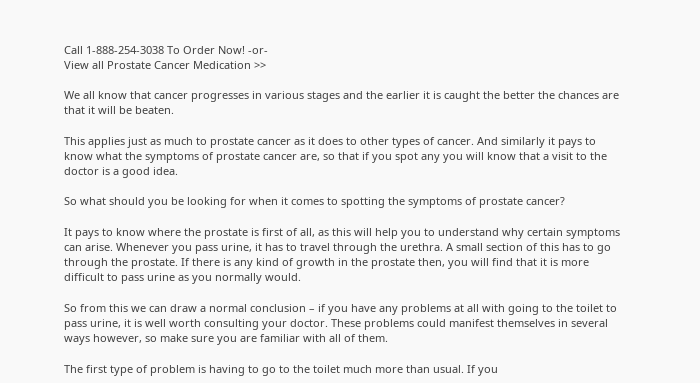Call 1-888-254-3038 To Order Now! -or-
View all Prostate Cancer Medication >>

We all know that cancer progresses in various stages and the earlier it is caught the better the chances are that it will be beaten.

This applies just as much to prostate cancer as it does to other types of cancer. And similarly it pays to know what the symptoms of prostate cancer are, so that if you spot any you will know that a visit to the doctor is a good idea.

So what should you be looking for when it comes to spotting the symptoms of prostate cancer?

It pays to know where the prostate is first of all, as this will help you to understand why certain symptoms can arise. Whenever you pass urine, it has to travel through the urethra. A small section of this has to go through the prostate. If there is any kind of growth in the prostate then, you will find that it is more difficult to pass urine as you normally would.

So from this we can draw a normal conclusion – if you have any problems at all with going to the toilet to pass urine, it is well worth consulting your doctor. These problems could manifest themselves in several ways however, so make sure you are familiar with all of them.

The first type of problem is having to go to the toilet much more than usual. If you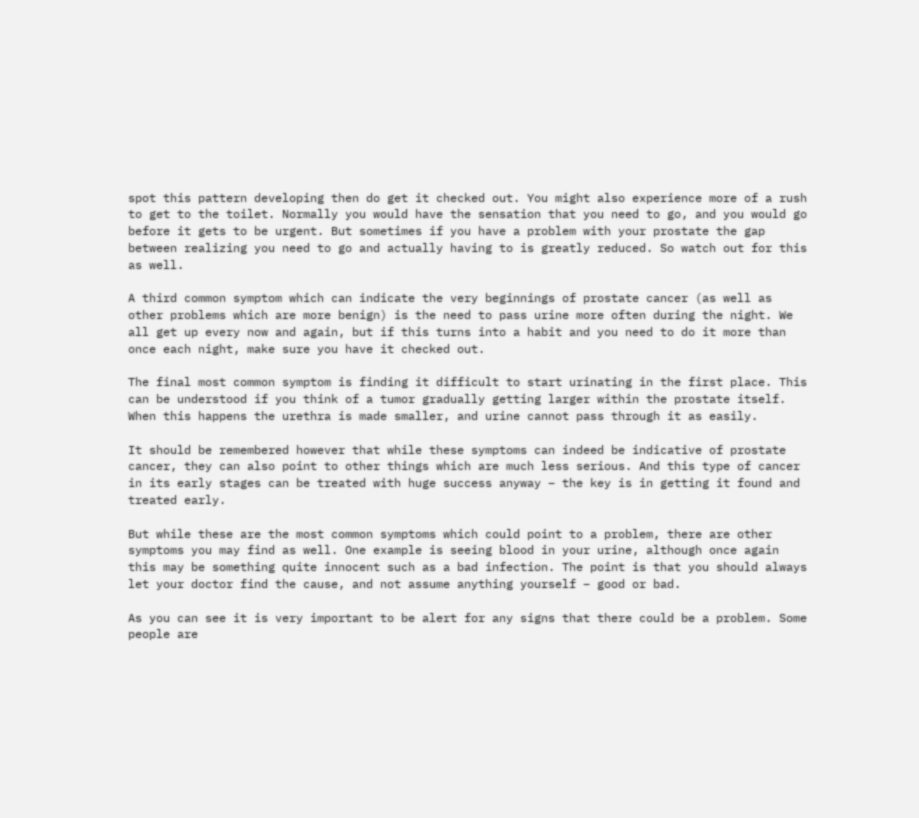spot this pattern developing then do get it checked out. You might also experience more of a rush to get to the toilet. Normally you would have the sensation that you need to go, and you would go before it gets to be urgent. But sometimes if you have a problem with your prostate the gap between realizing you need to go and actually having to is greatly reduced. So watch out for this as well.

A third common symptom which can indicate the very beginnings of prostate cancer (as well as other problems which are more benign) is the need to pass urine more often during the night. We all get up every now and again, but if this turns into a habit and you need to do it more than once each night, make sure you have it checked out.

The final most common symptom is finding it difficult to start urinating in the first place. This can be understood if you think of a tumor gradually getting larger within the prostate itself. When this happens the urethra is made smaller, and urine cannot pass through it as easily.

It should be remembered however that while these symptoms can indeed be indicative of prostate cancer, they can also point to other things which are much less serious. And this type of cancer in its early stages can be treated with huge success anyway – the key is in getting it found and treated early.

But while these are the most common symptoms which could point to a problem, there are other symptoms you may find as well. One example is seeing blood in your urine, although once again this may be something quite innocent such as a bad infection. The point is that you should always let your doctor find the cause, and not assume anything yourself – good or bad.

As you can see it is very important to be alert for any signs that there could be a problem. Some people are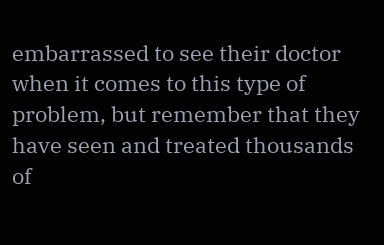embarrassed to see their doctor when it comes to this type of problem, but remember that they have seen and treated thousands of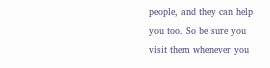people, and they can help you too. So be sure you visit them whenever you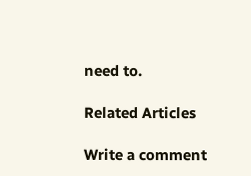need to.

Related Articles

Write a comment